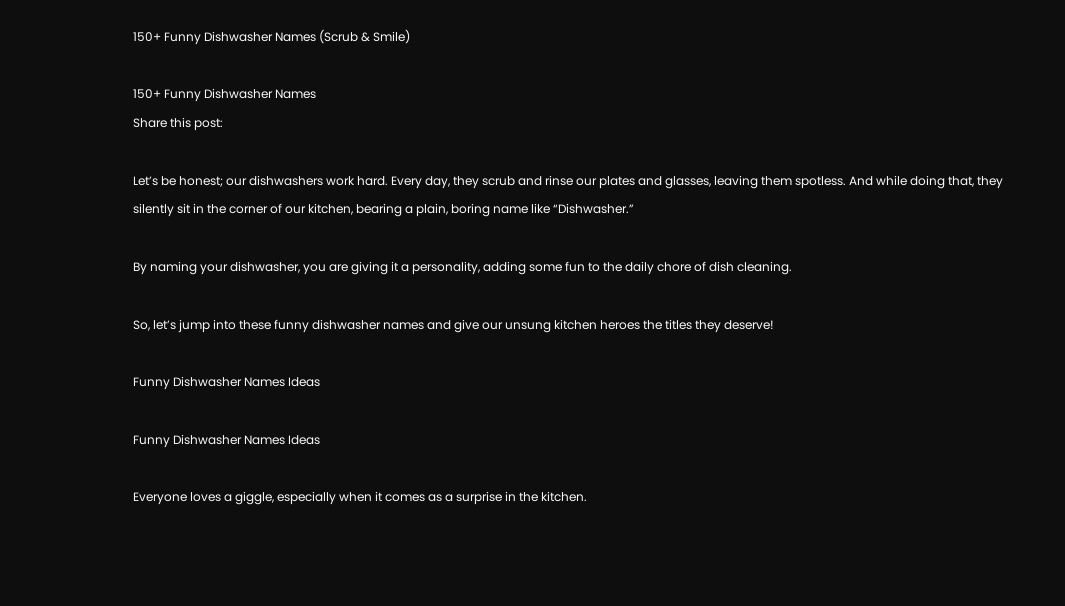150+ Funny Dishwasher Names (Scrub & Smile)

150+ Funny Dishwasher Names
Share this post:

Let’s be honest; our dishwashers work hard. Every day, they scrub and rinse our plates and glasses, leaving them spotless. And while doing that, they silently sit in the corner of our kitchen, bearing a plain, boring name like “Dishwasher.”

By naming your dishwasher, you are giving it a personality, adding some fun to the daily chore of dish cleaning.

So, let’s jump into these funny dishwasher names and give our unsung kitchen heroes the titles they deserve!

Funny Dishwasher Names Ideas

Funny Dishwasher Names Ideas

Everyone loves a giggle, especially when it comes as a surprise in the kitchen.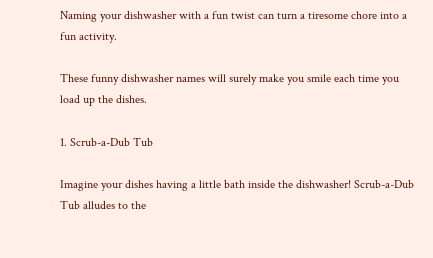Naming your dishwasher with a fun twist can turn a tiresome chore into a fun activity.

These funny dishwasher names will surely make you smile each time you load up the dishes.

1. Scrub-a-Dub Tub

Imagine your dishes having a little bath inside the dishwasher! Scrub-a-Dub Tub alludes to the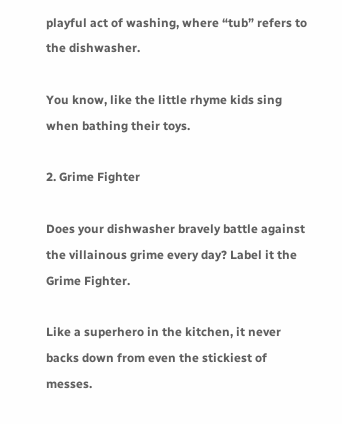playful act of washing, where “tub” refers to the dishwasher.

You know, like the little rhyme kids sing when bathing their toys.

2. Grime Fighter

Does your dishwasher bravely battle against the villainous grime every day? Label it the Grime Fighter.

Like a superhero in the kitchen, it never backs down from even the stickiest of messes.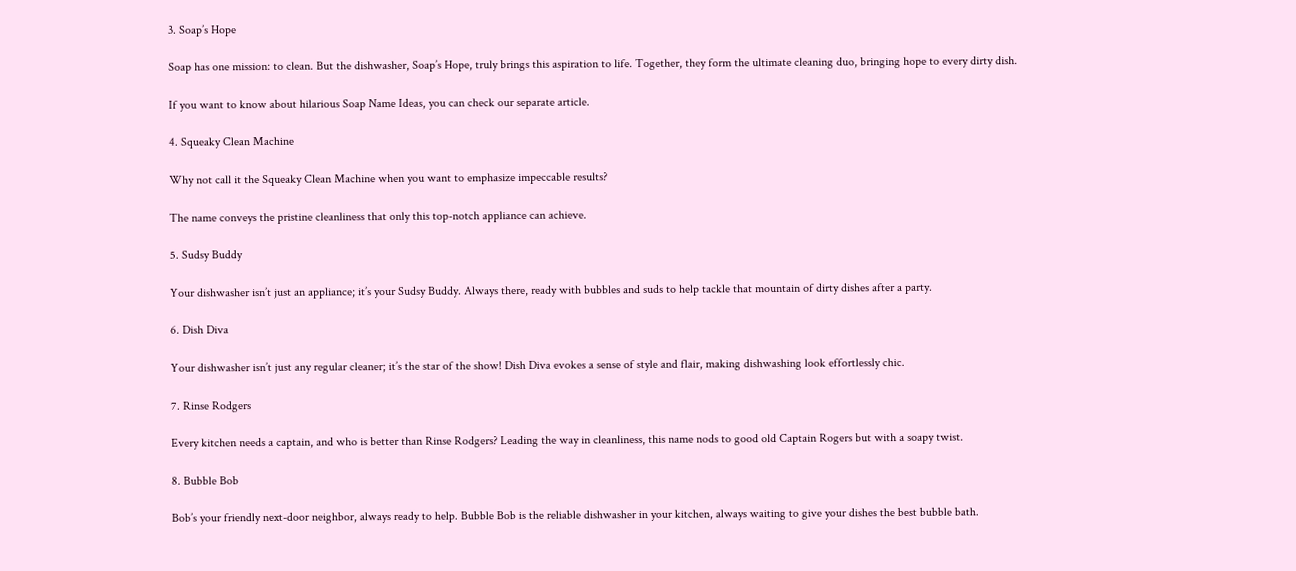3. Soap’s Hope

Soap has one mission: to clean. But the dishwasher, Soap’s Hope, truly brings this aspiration to life. Together, they form the ultimate cleaning duo, bringing hope to every dirty dish.

If you want to know about hilarious Soap Name Ideas, you can check our separate article.

4. Squeaky Clean Machine

Why not call it the Squeaky Clean Machine when you want to emphasize impeccable results?

The name conveys the pristine cleanliness that only this top-notch appliance can achieve.

5. Sudsy Buddy

Your dishwasher isn’t just an appliance; it’s your Sudsy Buddy. Always there, ready with bubbles and suds to help tackle that mountain of dirty dishes after a party.

6. Dish Diva

Your dishwasher isn’t just any regular cleaner; it’s the star of the show! Dish Diva evokes a sense of style and flair, making dishwashing look effortlessly chic.

7. Rinse Rodgers

Every kitchen needs a captain, and who is better than Rinse Rodgers? Leading the way in cleanliness, this name nods to good old Captain Rogers but with a soapy twist.

8. Bubble Bob

Bob’s your friendly next-door neighbor, always ready to help. Bubble Bob is the reliable dishwasher in your kitchen, always waiting to give your dishes the best bubble bath.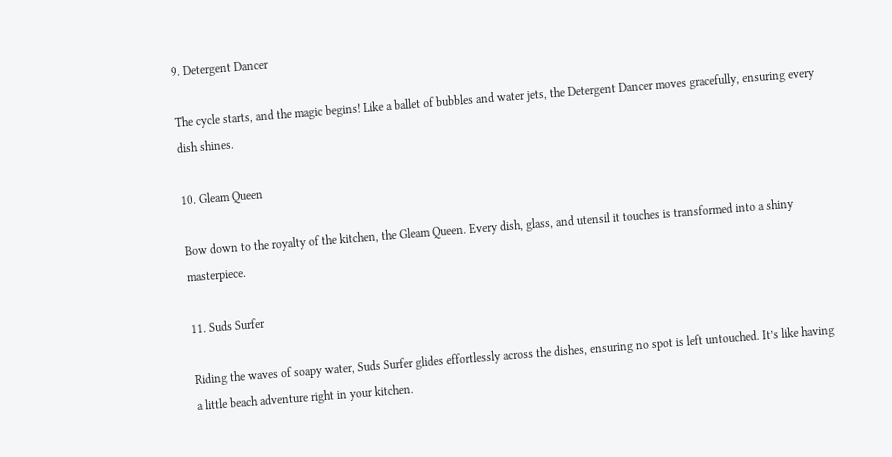9. Detergent Dancer

The cycle starts, and the magic begins! Like a ballet of bubbles and water jets, the Detergent Dancer moves gracefully, ensuring every dish shines.

10. Gleam Queen

Bow down to the royalty of the kitchen, the Gleam Queen. Every dish, glass, and utensil it touches is transformed into a shiny masterpiece.

11. Suds Surfer

Riding the waves of soapy water, Suds Surfer glides effortlessly across the dishes, ensuring no spot is left untouched. It’s like having a little beach adventure right in your kitchen.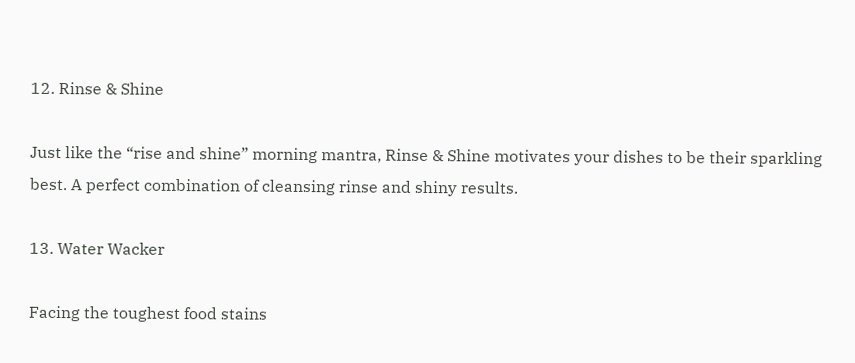12. Rinse & Shine

Just like the “rise and shine” morning mantra, Rinse & Shine motivates your dishes to be their sparkling best. A perfect combination of cleansing rinse and shiny results.

13. Water Wacker

Facing the toughest food stains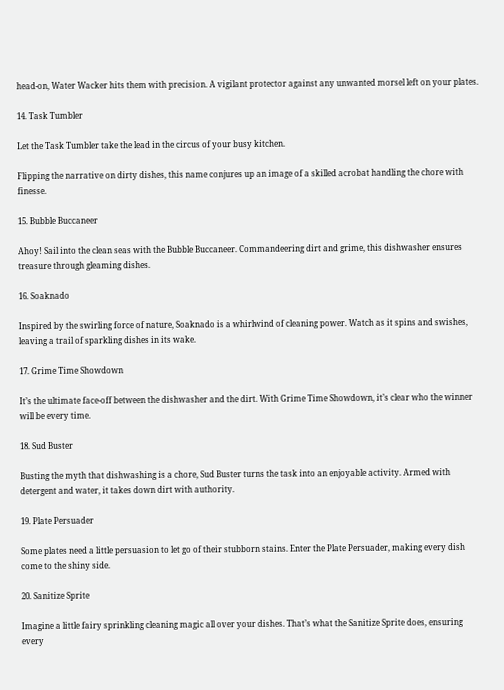head-on, Water Wacker hits them with precision. A vigilant protector against any unwanted morsel left on your plates.

14. Task Tumbler

Let the Task Tumbler take the lead in the circus of your busy kitchen.

Flipping the narrative on dirty dishes, this name conjures up an image of a skilled acrobat handling the chore with finesse.

15. Bubble Buccaneer

Ahoy! Sail into the clean seas with the Bubble Buccaneer. Commandeering dirt and grime, this dishwasher ensures treasure through gleaming dishes.

16. Soaknado

Inspired by the swirling force of nature, Soaknado is a whirlwind of cleaning power. Watch as it spins and swishes, leaving a trail of sparkling dishes in its wake.

17. Grime Time Showdown

It’s the ultimate face-off between the dishwasher and the dirt. With Grime Time Showdown, it’s clear who the winner will be every time.

18. Sud Buster

Busting the myth that dishwashing is a chore, Sud Buster turns the task into an enjoyable activity. Armed with detergent and water, it takes down dirt with authority.

19. Plate Persuader

Some plates need a little persuasion to let go of their stubborn stains. Enter the Plate Persuader, making every dish come to the shiny side.

20. Sanitize Sprite

Imagine a little fairy sprinkling cleaning magic all over your dishes. That’s what the Sanitize Sprite does, ensuring every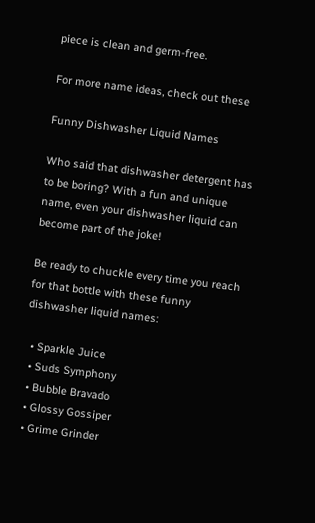piece is clean and germ-free.

For more name ideas, check out these

Funny Dishwasher Liquid Names

Who said that dishwasher detergent has to be boring? With a fun and unique name, even your dishwasher liquid can become part of the joke!

Be ready to chuckle every time you reach for that bottle with these funny dishwasher liquid names:

  • Sparkle Juice
  • Suds Symphony
  • Bubble Bravado
  • Glossy Gossiper
  • Grime Grinder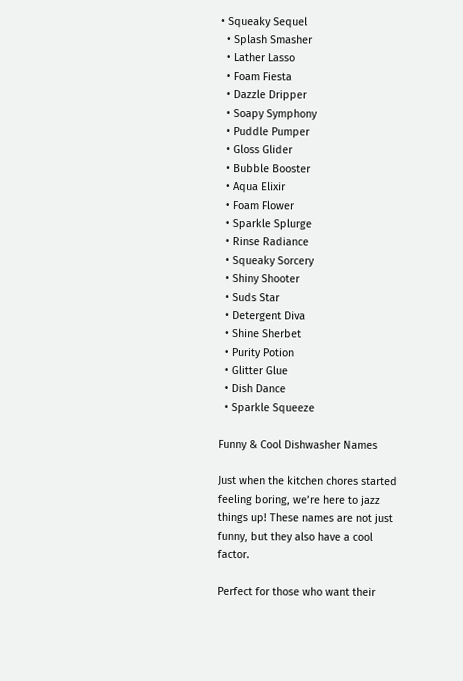• Squeaky Sequel
  • Splash Smasher
  • Lather Lasso
  • Foam Fiesta
  • Dazzle Dripper
  • Soapy Symphony
  • Puddle Pumper
  • Gloss Glider
  • Bubble Booster
  • Aqua Elixir
  • Foam Flower
  • Sparkle Splurge
  • Rinse Radiance
  • Squeaky Sorcery
  • Shiny Shooter
  • Suds Star
  • Detergent Diva
  • Shine Sherbet
  • Purity Potion
  • Glitter Glue
  • Dish Dance
  • Sparkle Squeeze

Funny & Cool Dishwasher Names

Just when the kitchen chores started feeling boring, we’re here to jazz things up! These names are not just funny, but they also have a cool factor.

Perfect for those who want their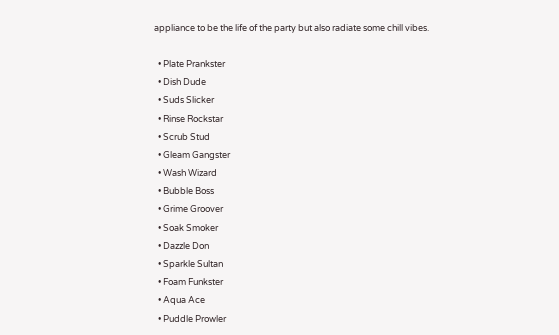appliance to be the life of the party but also radiate some chill vibes.

  • Plate Prankster
  • Dish Dude
  • Suds Slicker
  • Rinse Rockstar
  • Scrub Stud
  • Gleam Gangster
  • Wash Wizard
  • Bubble Boss
  • Grime Groover
  • Soak Smoker
  • Dazzle Don
  • Sparkle Sultan
  • Foam Funkster
  • Aqua Ace
  • Puddle Prowler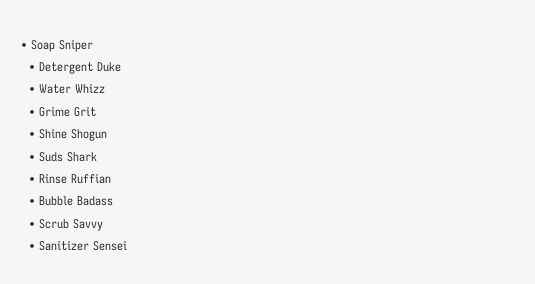• Soap Sniper
  • Detergent Duke
  • Water Whizz
  • Grime Grit
  • Shine Shogun
  • Suds Shark
  • Rinse Ruffian
  • Bubble Badass
  • Scrub Savvy
  • Sanitizer Sensei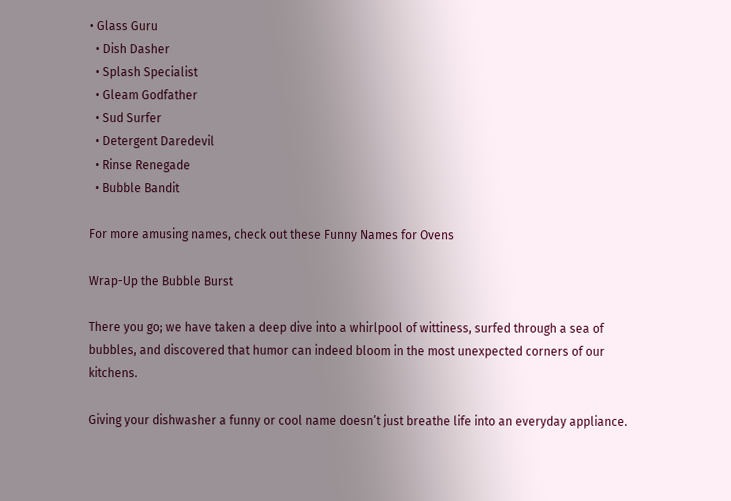• Glass Guru
  • Dish Dasher
  • Splash Specialist
  • Gleam Godfather
  • Sud Surfer
  • Detergent Daredevil
  • Rinse Renegade
  • Bubble Bandit

For more amusing names, check out these Funny Names for Ovens

Wrap-Up the Bubble Burst

There you go; we have taken a deep dive into a whirlpool of wittiness, surfed through a sea of bubbles, and discovered that humor can indeed bloom in the most unexpected corners of our kitchens.

Giving your dishwasher a funny or cool name doesn’t just breathe life into an everyday appliance.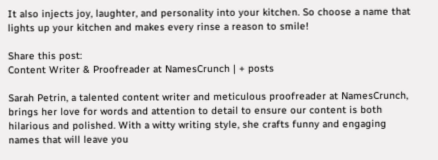It also injects joy, laughter, and personality into your kitchen. So choose a name that lights up your kitchen and makes every rinse a reason to smile!

Share this post:
Content Writer & Proofreader at NamesCrunch | + posts

Sarah Petrin, a talented content writer and meticulous proofreader at NamesCrunch, brings her love for words and attention to detail to ensure our content is both hilarious and polished. With a witty writing style, she crafts funny and engaging names that will leave you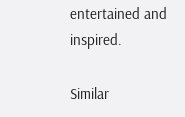entertained and inspired.

Similar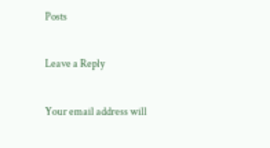Posts

Leave a Reply

Your email address will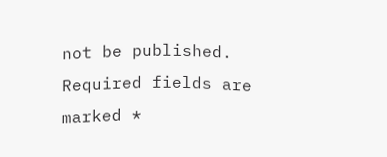not be published. Required fields are marked *